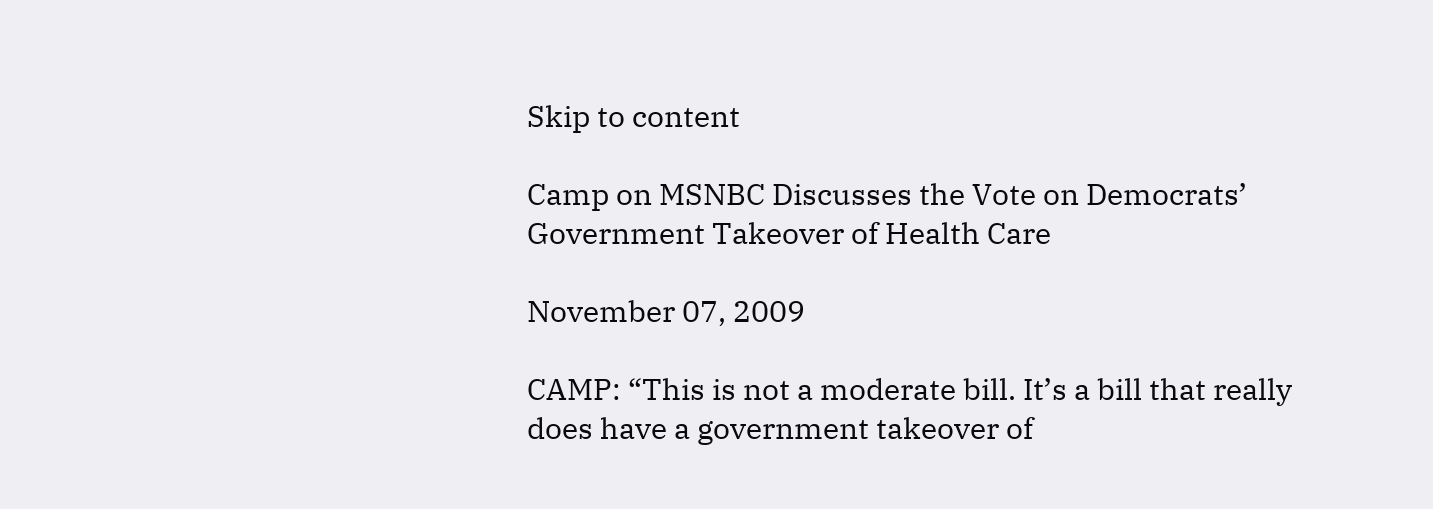Skip to content

Camp on MSNBC Discusses the Vote on Democrats’ Government Takeover of Health Care

November 07, 2009

CAMP: “This is not a moderate bill. It’s a bill that really does have a government takeover of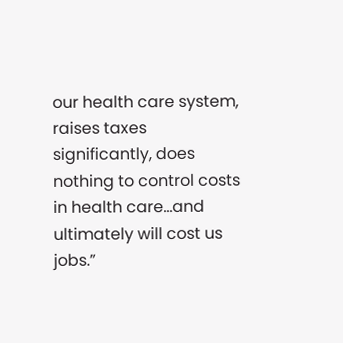our health care system, raises taxes significantly, does nothing to control costs in health care…and ultimately will cost us jobs.”